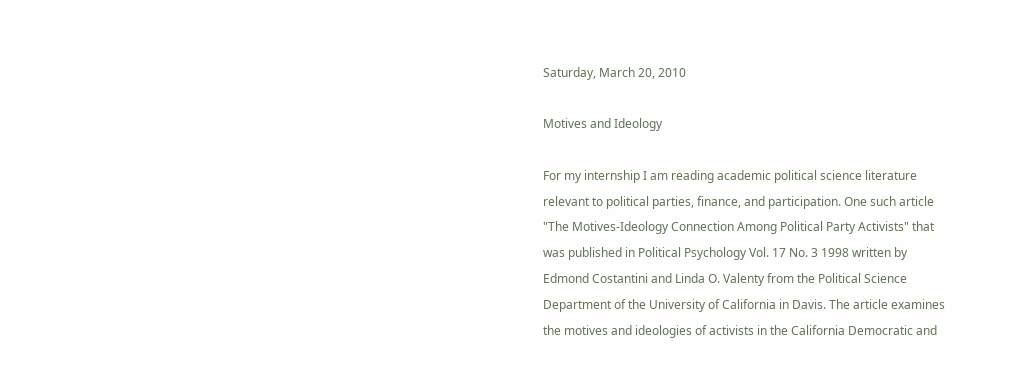Saturday, March 20, 2010

Motives and Ideology

For my internship I am reading academic political science literature relevant to political parties, finance, and participation. One such article "The Motives-Ideology Connection Among Political Party Activists" that was published in Political Psychology Vol. 17 No. 3 1998 written by Edmond Costantini and Linda O. Valenty from the Political Science Department of the University of California in Davis. The article examines the motives and ideologies of activists in the California Democratic and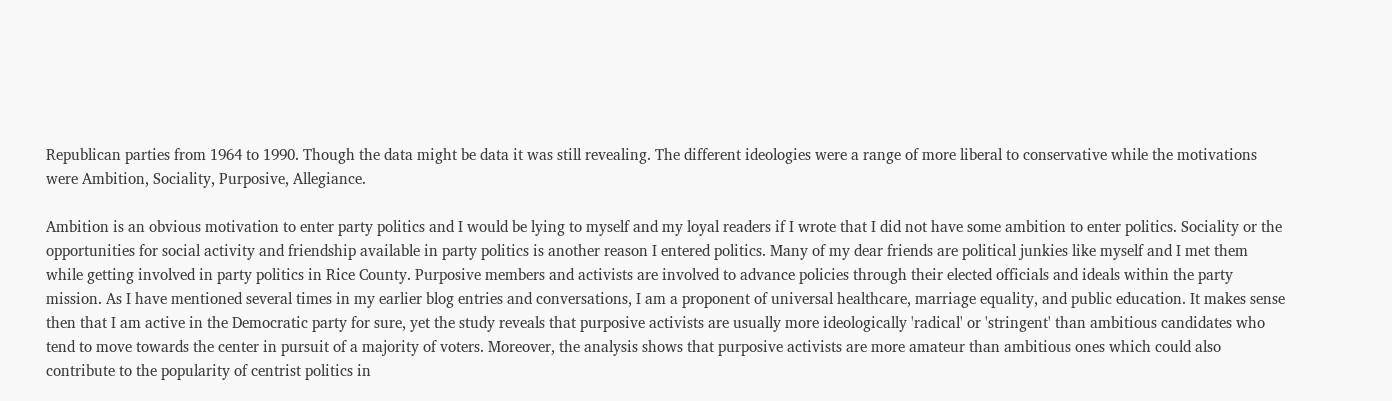Republican parties from 1964 to 1990. Though the data might be data it was still revealing. The different ideologies were a range of more liberal to conservative while the motivations were Ambition, Sociality, Purposive, Allegiance.

Ambition is an obvious motivation to enter party politics and I would be lying to myself and my loyal readers if I wrote that I did not have some ambition to enter politics. Sociality or the opportunities for social activity and friendship available in party politics is another reason I entered politics. Many of my dear friends are political junkies like myself and I met them while getting involved in party politics in Rice County. Purposive members and activists are involved to advance policies through their elected officials and ideals within the party mission. As I have mentioned several times in my earlier blog entries and conversations, I am a proponent of universal healthcare, marriage equality, and public education. It makes sense then that I am active in the Democratic party for sure, yet the study reveals that purposive activists are usually more ideologically 'radical' or 'stringent' than ambitious candidates who tend to move towards the center in pursuit of a majority of voters. Moreover, the analysis shows that purposive activists are more amateur than ambitious ones which could also contribute to the popularity of centrist politics in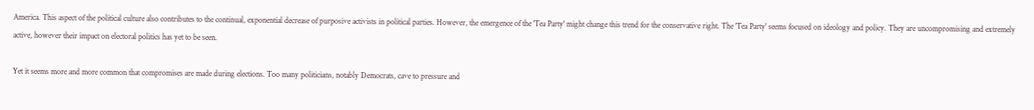America. This aspect of the political culture also contributes to the continual, exponential decrease of purposive activists in political parties. However, the emergence of the 'Tea Party' might change this trend for the conservative right. The 'Tea Party' seems focused on ideology and policy. They are uncompromising and extremely active, however their impact on electoral politics has yet to be seen.

Yet it seems more and more common that compromises are made during elections. Too many politicians, notably Democrats, cave to pressure and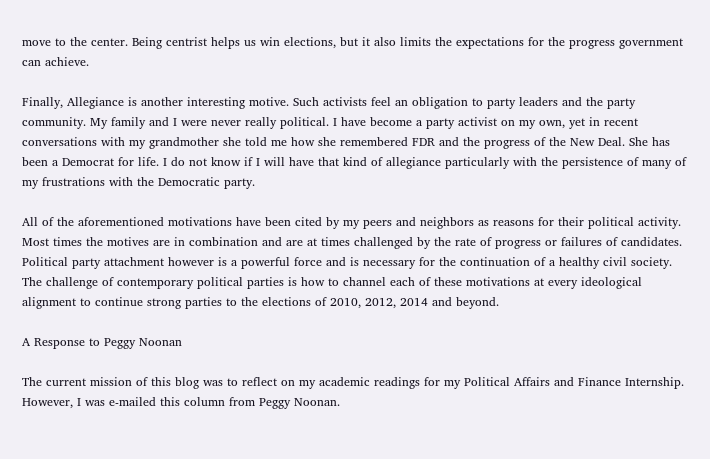move to the center. Being centrist helps us win elections, but it also limits the expectations for the progress government can achieve.

Finally, Allegiance is another interesting motive. Such activists feel an obligation to party leaders and the party community. My family and I were never really political. I have become a party activist on my own, yet in recent conversations with my grandmother she told me how she remembered FDR and the progress of the New Deal. She has been a Democrat for life. I do not know if I will have that kind of allegiance particularly with the persistence of many of my frustrations with the Democratic party.

All of the aforementioned motivations have been cited by my peers and neighbors as reasons for their political activity. Most times the motives are in combination and are at times challenged by the rate of progress or failures of candidates. Political party attachment however is a powerful force and is necessary for the continuation of a healthy civil society. The challenge of contemporary political parties is how to channel each of these motivations at every ideological alignment to continue strong parties to the elections of 2010, 2012, 2014 and beyond.

A Response to Peggy Noonan

The current mission of this blog was to reflect on my academic readings for my Political Affairs and Finance Internship. However, I was e-mailed this column from Peggy Noonan.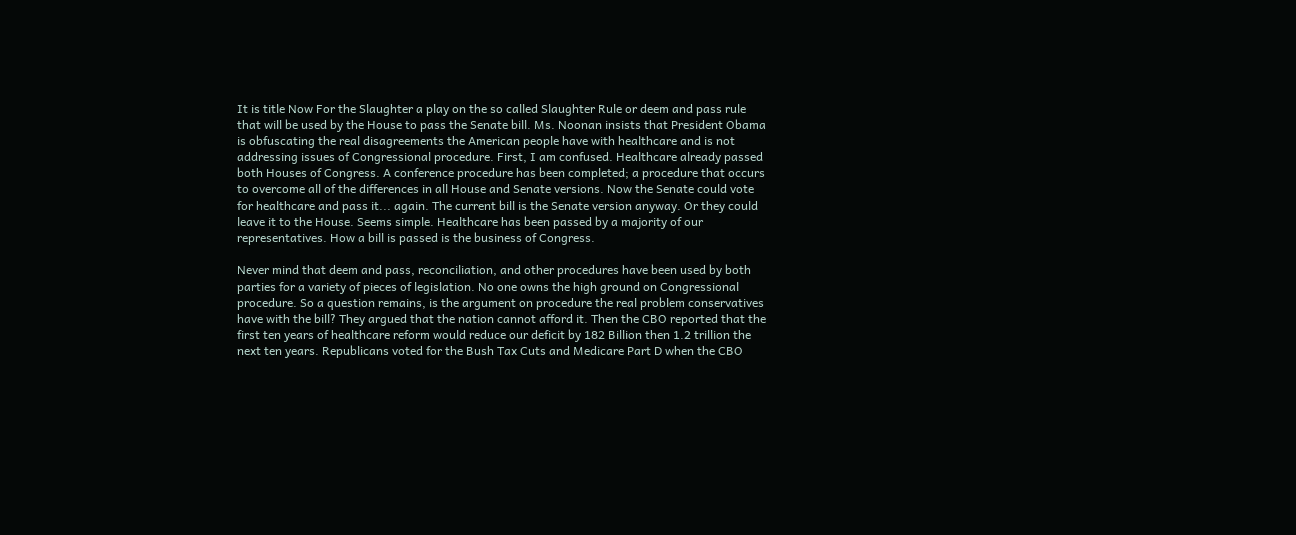It is title Now For the Slaughter a play on the so called Slaughter Rule or deem and pass rule that will be used by the House to pass the Senate bill. Ms. Noonan insists that President Obama is obfuscating the real disagreements the American people have with healthcare and is not addressing issues of Congressional procedure. First, I am confused. Healthcare already passed both Houses of Congress. A conference procedure has been completed; a procedure that occurs to overcome all of the differences in all House and Senate versions. Now the Senate could vote for healthcare and pass it... again. The current bill is the Senate version anyway. Or they could leave it to the House. Seems simple. Healthcare has been passed by a majority of our representatives. How a bill is passed is the business of Congress.

Never mind that deem and pass, reconciliation, and other procedures have been used by both parties for a variety of pieces of legislation. No one owns the high ground on Congressional procedure. So a question remains, is the argument on procedure the real problem conservatives have with the bill? They argued that the nation cannot afford it. Then the CBO reported that the first ten years of healthcare reform would reduce our deficit by 182 Billion then 1.2 trillion the next ten years. Republicans voted for the Bush Tax Cuts and Medicare Part D when the CBO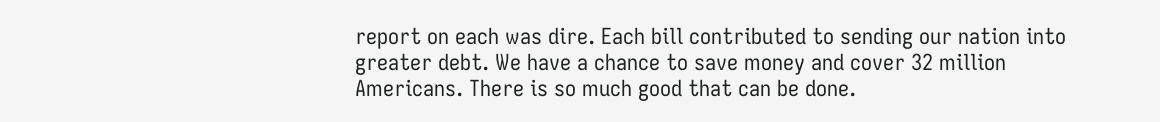report on each was dire. Each bill contributed to sending our nation into greater debt. We have a chance to save money and cover 32 million Americans. There is so much good that can be done.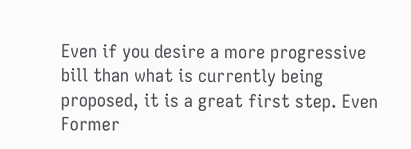Even if you desire a more progressive bill than what is currently being proposed, it is a great first step. Even Former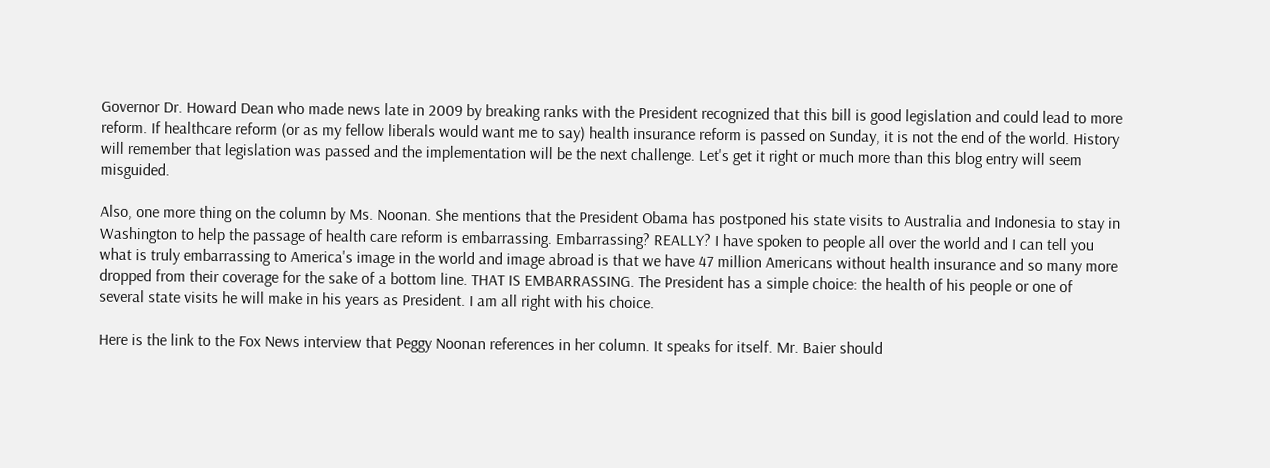Governor Dr. Howard Dean who made news late in 2009 by breaking ranks with the President recognized that this bill is good legislation and could lead to more reform. If healthcare reform (or as my fellow liberals would want me to say) health insurance reform is passed on Sunday, it is not the end of the world. History will remember that legislation was passed and the implementation will be the next challenge. Let's get it right or much more than this blog entry will seem misguided.

Also, one more thing on the column by Ms. Noonan. She mentions that the President Obama has postponed his state visits to Australia and Indonesia to stay in Washington to help the passage of health care reform is embarrassing. Embarrassing? REALLY? I have spoken to people all over the world and I can tell you what is truly embarrassing to America's image in the world and image abroad is that we have 47 million Americans without health insurance and so many more dropped from their coverage for the sake of a bottom line. THAT IS EMBARRASSING. The President has a simple choice: the health of his people or one of several state visits he will make in his years as President. I am all right with his choice.

Here is the link to the Fox News interview that Peggy Noonan references in her column. It speaks for itself. Mr. Baier should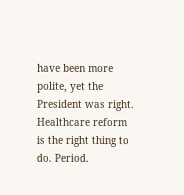have been more polite, yet the President was right. Healthcare reform is the right thing to do. Period.